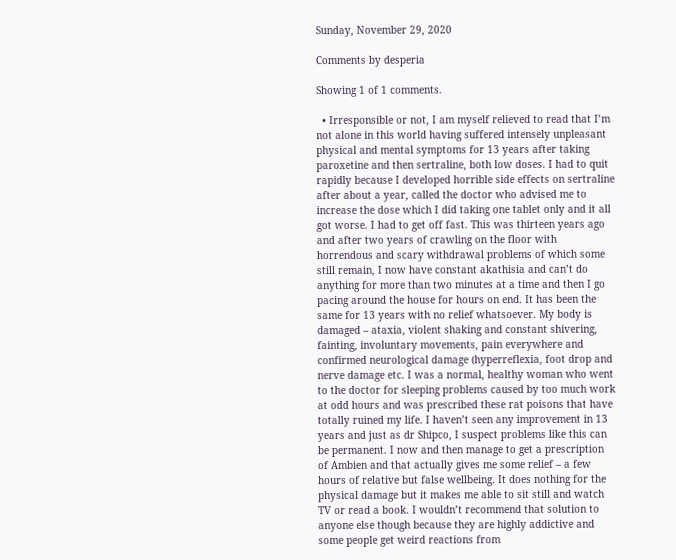Sunday, November 29, 2020

Comments by desperia

Showing 1 of 1 comments.

  • Irresponsible or not, I am myself relieved to read that I’m not alone in this world having suffered intensely unpleasant physical and mental symptoms for 13 years after taking paroxetine and then sertraline, both low doses. I had to quit rapidly because I developed horrible side effects on sertraline after about a year, called the doctor who advised me to increase the dose which I did taking one tablet only and it all got worse. I had to get off fast. This was thirteen years ago and after two years of crawling on the floor with horrendous and scary withdrawal problems of which some still remain, I now have constant akathisia and can’t do anything for more than two minutes at a time and then I go pacing around the house for hours on end. It has been the same for 13 years with no relief whatsoever. My body is damaged – ataxia, violent shaking and constant shivering, fainting, involuntary movements, pain everywhere and confirmed neurological damage (hyperreflexia, foot drop and nerve damage etc. I was a normal, healthy woman who went to the doctor for sleeping problems caused by too much work at odd hours and was prescribed these rat poisons that have totally ruined my life. I haven’t seen any improvement in 13 years and just as dr Shipco, I suspect problems like this can be permanent. I now and then manage to get a prescription of Ambien and that actually gives me some relief – a few hours of relative but false wellbeing. It does nothing for the physical damage but it makes me able to sit still and watch TV or read a book. I wouldn’t recommend that solution to anyone else though because they are highly addictive and some people get weird reactions from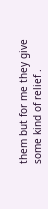them but for me they give some kind of relief .